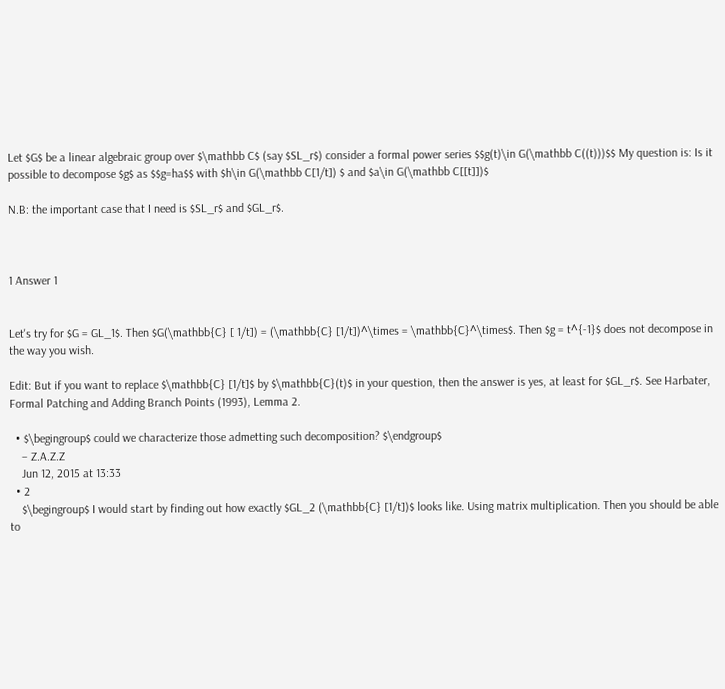Let $G$ be a linear algebraic group over $\mathbb C$ (say $SL_r$) consider a formal power series $$g(t)\in G(\mathbb C((t)))$$ My question is: Is it possible to decompose $g$ as $$g=ha$$ with $h\in G(\mathbb C[1/t]) $ and $a\in G(\mathbb C[[t]])$

N.B: the important case that I need is $SL_r$ and $GL_r$.



1 Answer 1


Let's try for $G = GL_1$. Then $G(\mathbb{C} [ 1/t]) = (\mathbb{C} [1/t])^\times = \mathbb{C}^\times$. Then $g = t^{-1}$ does not decompose in the way you wish.

Edit: But if you want to replace $\mathbb{C} [1/t]$ by $\mathbb{C}(t)$ in your question, then the answer is yes, at least for $GL_r$. See Harbater, Formal Patching and Adding Branch Points (1993), Lemma 2.

  • $\begingroup$ could we characterize those admetting such decomposition? $\endgroup$
    – Z.A.Z.Z
    Jun 12, 2015 at 13:33
  • 2
    $\begingroup$ I would start by finding out how exactly $GL_2 (\mathbb{C} [1/t])$ looks like. Using matrix multiplication. Then you should be able to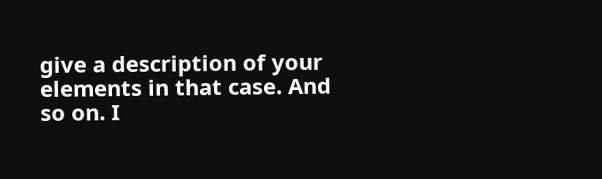give a description of your elements in that case. And so on. I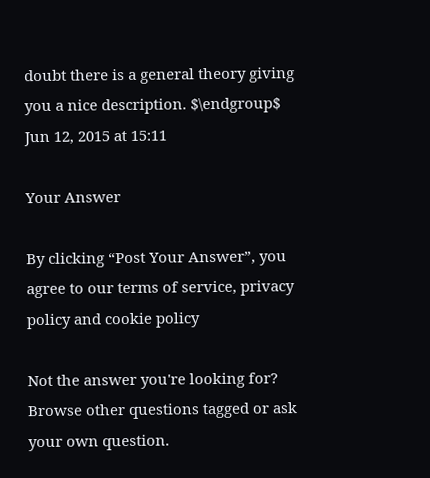doubt there is a general theory giving you a nice description. $\endgroup$ Jun 12, 2015 at 15:11

Your Answer

By clicking “Post Your Answer”, you agree to our terms of service, privacy policy and cookie policy

Not the answer you're looking for? Browse other questions tagged or ask your own question.